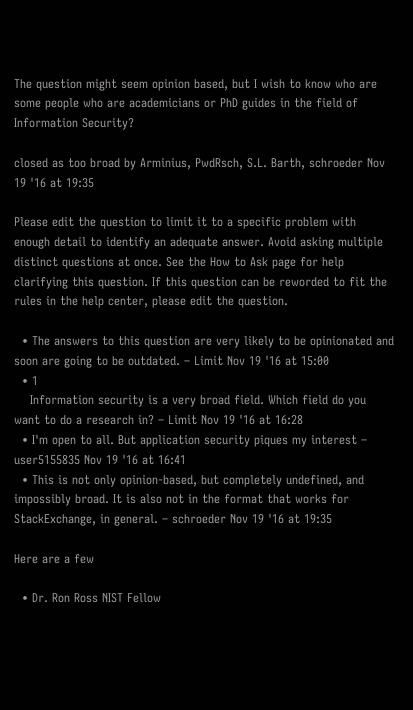The question might seem opinion based, but I wish to know who are some people who are academicians or PhD guides in the field of Information Security?

closed as too broad by Arminius, PwdRsch, S.L. Barth, schroeder Nov 19 '16 at 19:35

Please edit the question to limit it to a specific problem with enough detail to identify an adequate answer. Avoid asking multiple distinct questions at once. See the How to Ask page for help clarifying this question. If this question can be reworded to fit the rules in the help center, please edit the question.

  • The answers to this question are very likely to be opinionated and soon are going to be outdated. – Limit Nov 19 '16 at 15:00
  • 1
    Information security is a very broad field. Which field do you want to do a research in? – Limit Nov 19 '16 at 16:28
  • I'm open to all. But application security piques my interest – user5155835 Nov 19 '16 at 16:41
  • This is not only opinion-based, but completely undefined, and impossibly broad. It is also not in the format that works for StackExchange, in general. – schroeder Nov 19 '16 at 19:35

Here are a few

  • Dr. Ron Ross NIST Fellow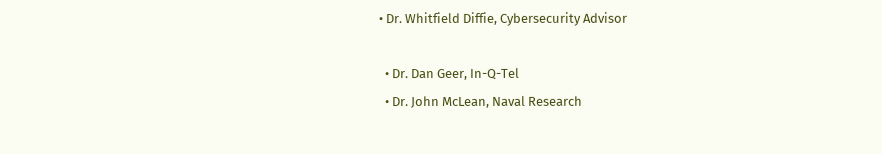• Dr. Whitfield Diffie, Cybersecurity Advisor

  • Dr. Dan Geer, In-Q-Tel
  • Dr. John McLean, Naval Research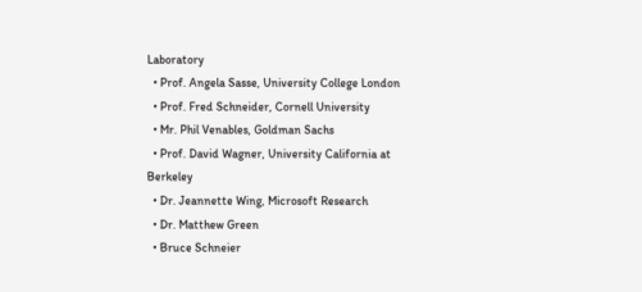Laboratory
  • Prof. Angela Sasse, University College London
  • Prof. Fred Schneider, Cornell University
  • Mr. Phil Venables, Goldman Sachs
  • Prof. David Wagner, University California at Berkeley
  • Dr. Jeannette Wing, Microsoft Research
  • Dr. Matthew Green
  • Bruce Schneier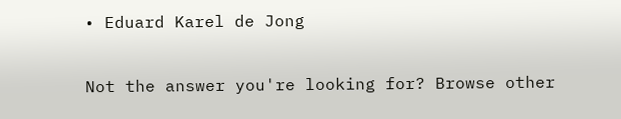• Eduard Karel de Jong

Not the answer you're looking for? Browse other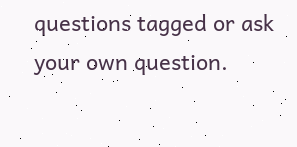questions tagged or ask your own question.